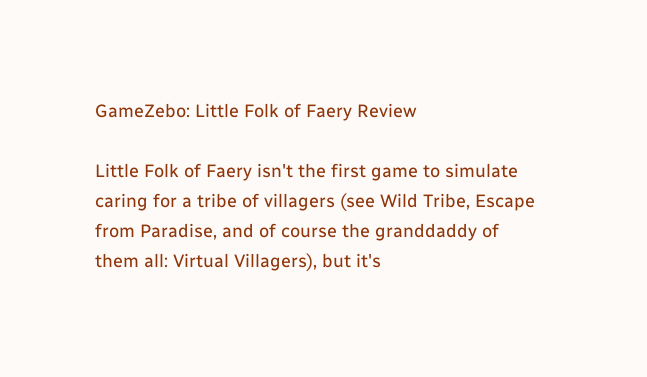GameZebo: Little Folk of Faery Review

Little Folk of Faery isn't the first game to simulate caring for a tribe of villagers (see Wild Tribe, Escape from Paradise, and of course the granddaddy of them all: Virtual Villagers), but it's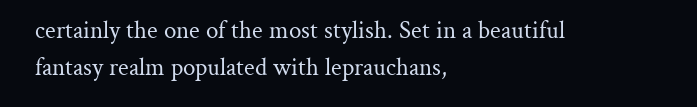certainly the one of the most stylish. Set in a beautiful fantasy realm populated with leprauchans,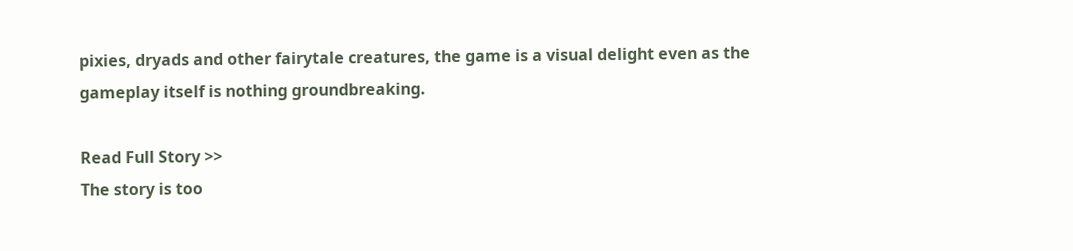pixies, dryads and other fairytale creatures, the game is a visual delight even as the gameplay itself is nothing groundbreaking.

Read Full Story >>
The story is too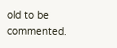old to be commented.